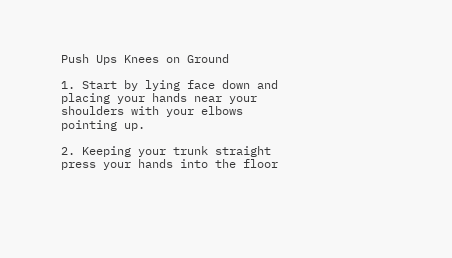Push Ups Knees on Ground

1. Start by lying face down and placing your hands near your shoulders with your elbows pointing up.

2. Keeping your trunk straight press your hands into the floor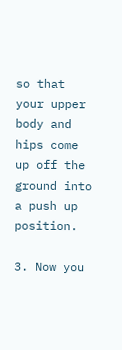so that your upper body and hips come up off the ground into a push up position.

3. Now you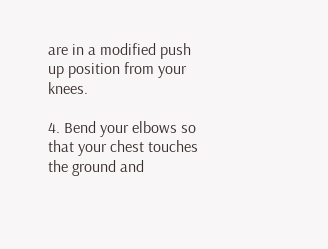are in a modified push up position from your knees.

4. Bend your elbows so that your chest touches the ground and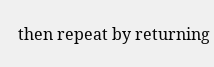then repeat by returning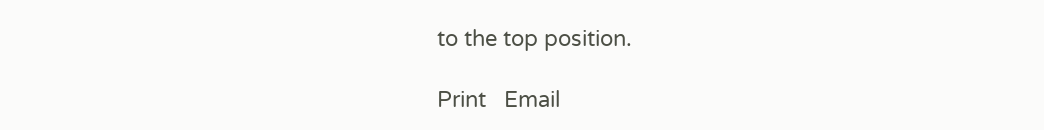to the top position.

Print   Email